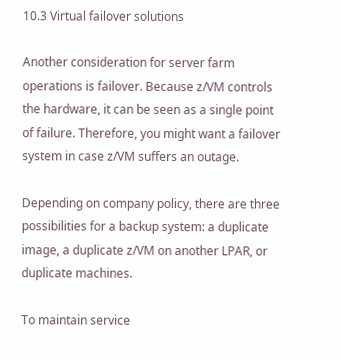10.3 Virtual failover solutions

Another consideration for server farm operations is failover. Because z/VM controls the hardware, it can be seen as a single point of failure. Therefore, you might want a failover system in case z/VM suffers an outage.

Depending on company policy, there are three possibilities for a backup system: a duplicate image, a duplicate z/VM on another LPAR, or duplicate machines.

To maintain service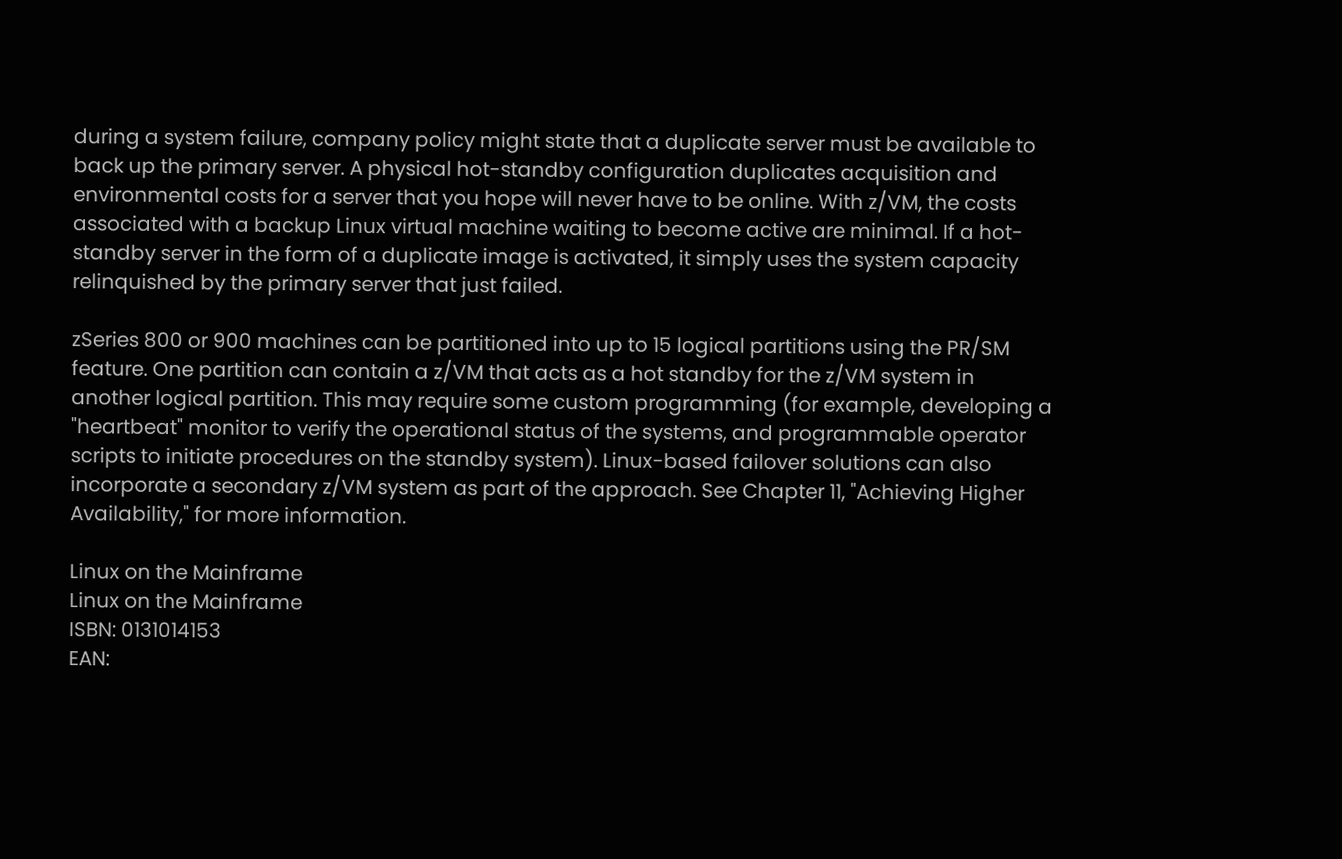during a system failure, company policy might state that a duplicate server must be available to back up the primary server. A physical hot-standby configuration duplicates acquisition and environmental costs for a server that you hope will never have to be online. With z/VM, the costs associated with a backup Linux virtual machine waiting to become active are minimal. If a hot-standby server in the form of a duplicate image is activated, it simply uses the system capacity relinquished by the primary server that just failed.

zSeries 800 or 900 machines can be partitioned into up to 15 logical partitions using the PR/SM feature. One partition can contain a z/VM that acts as a hot standby for the z/VM system in another logical partition. This may require some custom programming (for example, developing a "heartbeat" monitor to verify the operational status of the systems, and programmable operator scripts to initiate procedures on the standby system). Linux-based failover solutions can also incorporate a secondary z/VM system as part of the approach. See Chapter 11, "Achieving Higher Availability," for more information.

Linux on the Mainframe
Linux on the Mainframe
ISBN: 0131014153
EAN: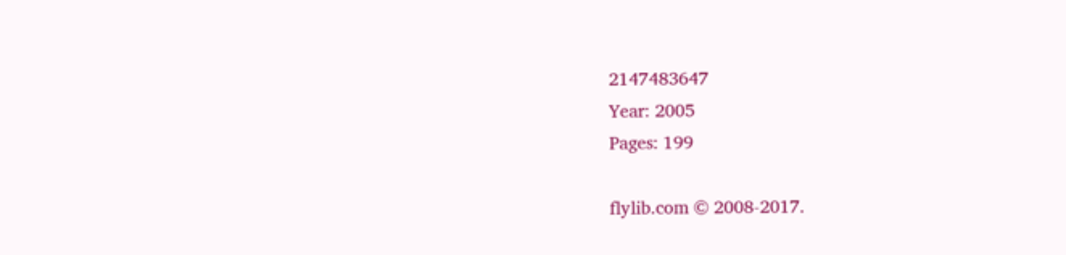2147483647
Year: 2005
Pages: 199

flylib.com © 2008-2017.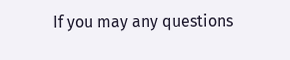If you may any questions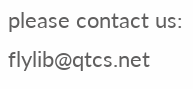please contact us: flylib@qtcs.net